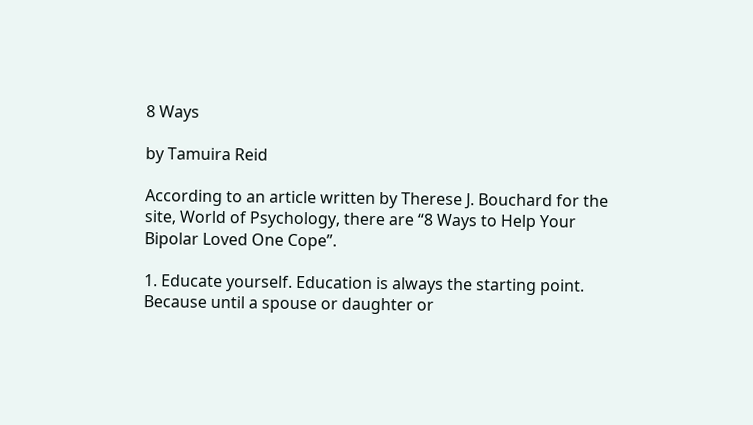8 Ways

by Tamuira Reid

According to an article written by Therese J. Bouchard for the site, World of Psychology, there are “8 Ways to Help Your Bipolar Loved One Cope”.

1. Educate yourself. Education is always the starting point. Because until a spouse or daughter or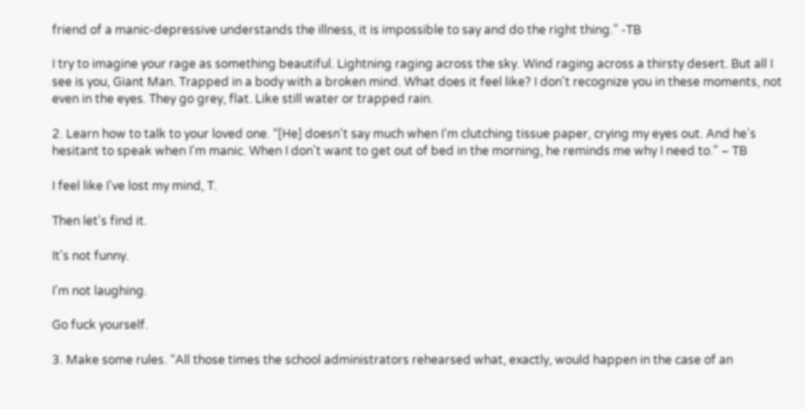friend of a manic-depressive understands the illness, it is impossible to say and do the right thing.” -TB

I try to imagine your rage as something beautiful. Lightning raging across the sky. Wind raging across a thirsty desert. But all I see is you, Giant Man. Trapped in a body with a broken mind. What does it feel like? I don't recognize you in these moments, not even in the eyes. They go grey, flat. Like still water or trapped rain.

2. Learn how to talk to your loved one. “[He] doesn't say much when I'm clutching tissue paper, crying my eyes out. And he's hesitant to speak when I'm manic. When I don't want to get out of bed in the morning, he reminds me why I need to.” – TB

I feel like I've lost my mind, T.

Then let's find it.

It's not funny.

I'm not laughing.

Go fuck yourself.

3. Make some rules. “All those times the school administrators rehearsed what, exactly, would happen in the case of an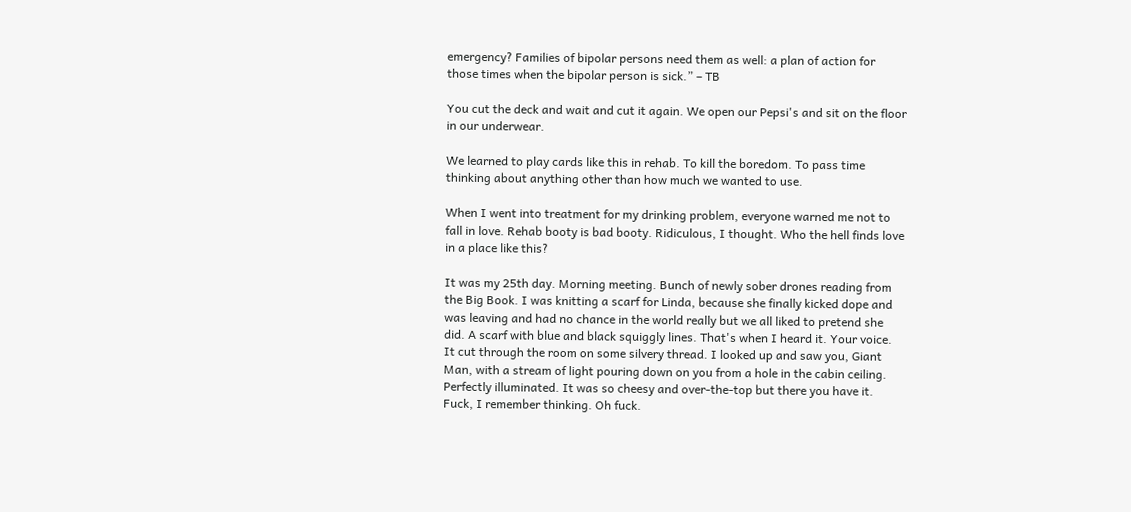emergency? Families of bipolar persons need them as well: a plan of action for those times when the bipolar person is sick.” – TB

You cut the deck and wait and cut it again. We open our Pepsi's and sit on the floor in our underwear.

We learned to play cards like this in rehab. To kill the boredom. To pass time thinking about anything other than how much we wanted to use.

When I went into treatment for my drinking problem, everyone warned me not to fall in love. Rehab booty is bad booty. Ridiculous, I thought. Who the hell finds love in a place like this?

It was my 25th day. Morning meeting. Bunch of newly sober drones reading from the Big Book. I was knitting a scarf for Linda, because she finally kicked dope and was leaving and had no chance in the world really but we all liked to pretend she did. A scarf with blue and black squiggly lines. That's when I heard it. Your voice. It cut through the room on some silvery thread. I looked up and saw you, Giant Man, with a stream of light pouring down on you from a hole in the cabin ceiling. Perfectly illuminated. It was so cheesy and over-the-top but there you have it. Fuck, I remember thinking. Oh fuck.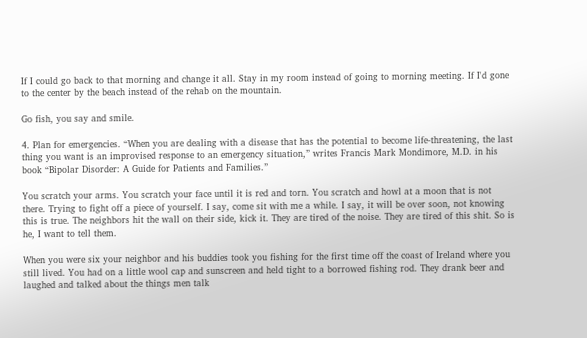If I could go back to that morning and change it all. Stay in my room instead of going to morning meeting. If I'd gone to the center by the beach instead of the rehab on the mountain.

Go fish, you say and smile.

4. Plan for emergencies. “When you are dealing with a disease that has the potential to become life-threatening, the last thing you want is an improvised response to an emergency situation,” writes Francis Mark Mondimore, M.D. in his book “Bipolar Disorder: A Guide for Patients and Families.”

You scratch your arms. You scratch your face until it is red and torn. You scratch and howl at a moon that is not there. Trying to fight off a piece of yourself. I say, come sit with me a while. I say, it will be over soon, not knowing this is true. The neighbors hit the wall on their side, kick it. They are tired of the noise. They are tired of this shit. So is he, I want to tell them.

When you were six your neighbor and his buddies took you fishing for the first time off the coast of Ireland where you still lived. You had on a little wool cap and sunscreen and held tight to a borrowed fishing rod. They drank beer and laughed and talked about the things men talk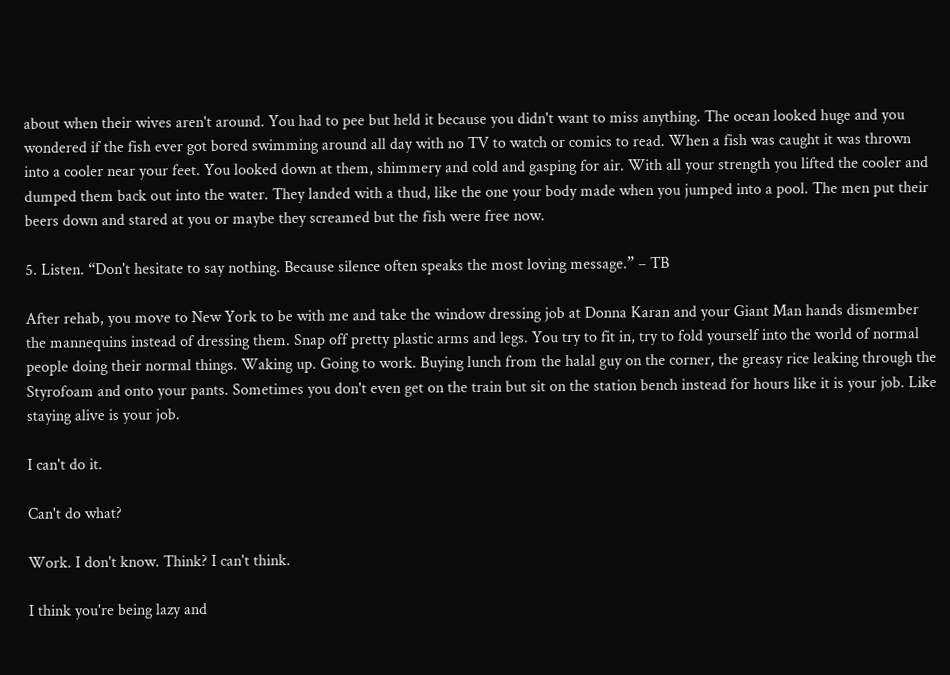about when their wives aren't around. You had to pee but held it because you didn't want to miss anything. The ocean looked huge and you wondered if the fish ever got bored swimming around all day with no TV to watch or comics to read. When a fish was caught it was thrown into a cooler near your feet. You looked down at them, shimmery and cold and gasping for air. With all your strength you lifted the cooler and dumped them back out into the water. They landed with a thud, like the one your body made when you jumped into a pool. The men put their beers down and stared at you or maybe they screamed but the fish were free now.

5. Listen. “Don't hesitate to say nothing. Because silence often speaks the most loving message.” – TB

After rehab, you move to New York to be with me and take the window dressing job at Donna Karan and your Giant Man hands dismember the mannequins instead of dressing them. Snap off pretty plastic arms and legs. You try to fit in, try to fold yourself into the world of normal people doing their normal things. Waking up. Going to work. Buying lunch from the halal guy on the corner, the greasy rice leaking through the Styrofoam and onto your pants. Sometimes you don't even get on the train but sit on the station bench instead for hours like it is your job. Like staying alive is your job.

I can't do it.

Can't do what?

Work. I don't know. Think? I can't think.

I think you're being lazy and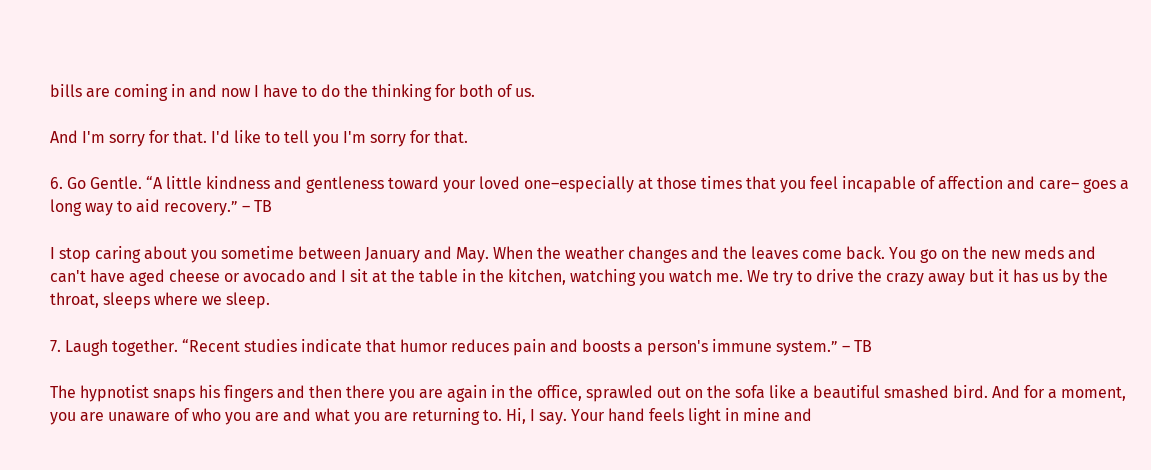bills are coming in and now I have to do the thinking for both of us.

And I'm sorry for that. I'd like to tell you I'm sorry for that.

6. Go Gentle. “A little kindness and gentleness toward your loved one–especially at those times that you feel incapable of affection and care– goes a long way to aid recovery.” – TB

I stop caring about you sometime between January and May. When the weather changes and the leaves come back. You go on the new meds and can't have aged cheese or avocado and I sit at the table in the kitchen, watching you watch me. We try to drive the crazy away but it has us by the throat, sleeps where we sleep.

7. Laugh together. “Recent studies indicate that humor reduces pain and boosts a person's immune system.” – TB

The hypnotist snaps his fingers and then there you are again in the office, sprawled out on the sofa like a beautiful smashed bird. And for a moment, you are unaware of who you are and what you are returning to. Hi, I say. Your hand feels light in mine and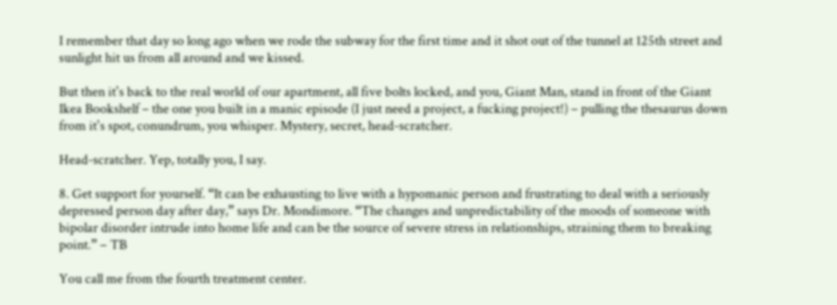I remember that day so long ago when we rode the subway for the first time and it shot out of the tunnel at 125th street and sunlight hit us from all around and we kissed.

But then it's back to the real world of our apartment, all five bolts locked, and you, Giant Man, stand in front of the Giant Ikea Bookshelf – the one you built in a manic episode (I just need a project, a fucking project!) – pulling the thesaurus down from it's spot, conundrum, you whisper. Mystery, secret, head-scratcher.

Head-scratcher. Yep, totally you, I say.

8. Get support for yourself. “It can be exhausting to live with a hypomanic person and frustrating to deal with a seriously depressed person day after day,” says Dr. Mondimore. “The changes and unpredictability of the moods of someone with bipolar disorder intrude into home life and can be the source of severe stress in relationships, straining them to breaking point.” – TB

You call me from the fourth treatment center.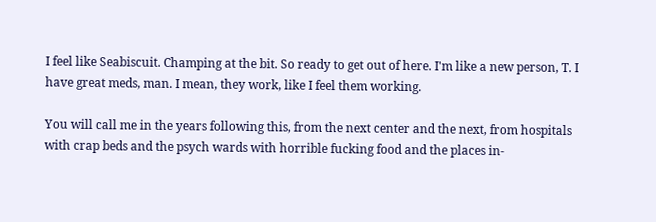I feel like Seabiscuit. Champing at the bit. So ready to get out of here. I'm like a new person, T. I have great meds, man. I mean, they work, like I feel them working.

You will call me in the years following this, from the next center and the next, from hospitals with crap beds and the psych wards with horrible fucking food and the places in-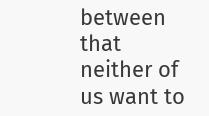between that neither of us want to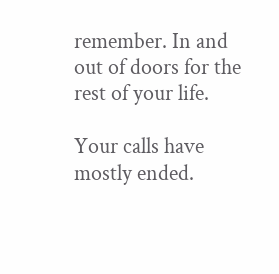remember. In and out of doors for the rest of your life.

Your calls have mostly ended.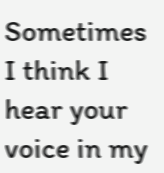Sometimes I think I hear your voice in my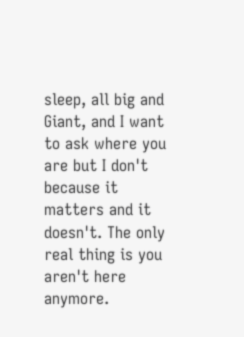sleep, all big and Giant, and I want to ask where you are but I don't because it matters and it doesn't. The only real thing is you aren't here anymore.